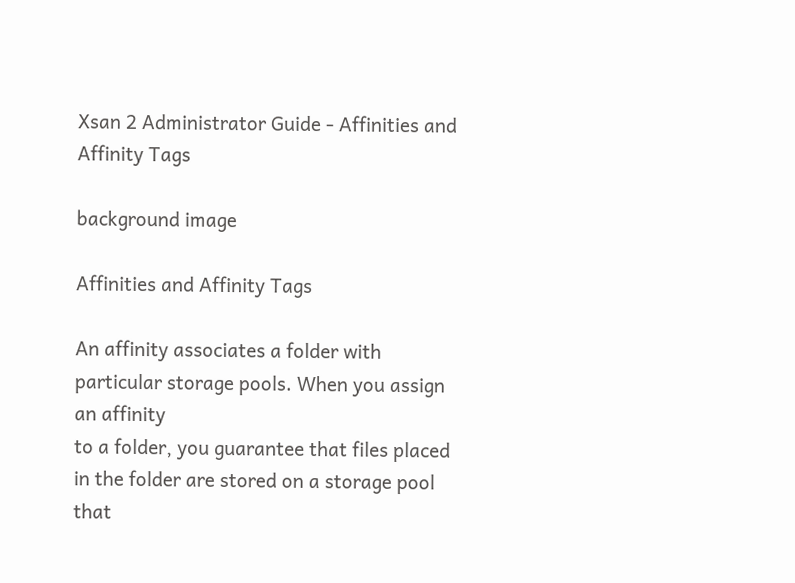Xsan 2 Administrator Guide - Affinities and Affinity Tags

background image

Affinities and Affinity Tags

An affinity associates a folder with particular storage pools. When you assign an affinity
to a folder, you guarantee that files placed in the folder are stored on a storage pool
that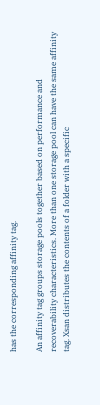has the corresponding affinity tag.

An affinity tag groups storage pools together based on performance and
recoverability characteristics. More than one storage pool can have the same affinity
tag. Xsan distributes the contents of a folder with a specific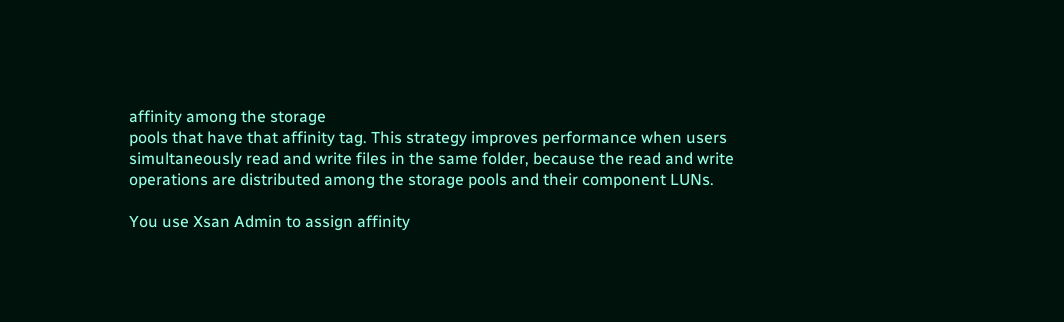affinity among the storage
pools that have that affinity tag. This strategy improves performance when users
simultaneously read and write files in the same folder, because the read and write
operations are distributed among the storage pools and their component LUNs.

You use Xsan Admin to assign affinity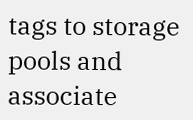tags to storage pools and associate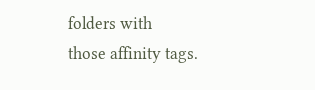folders with
those affinity tags.